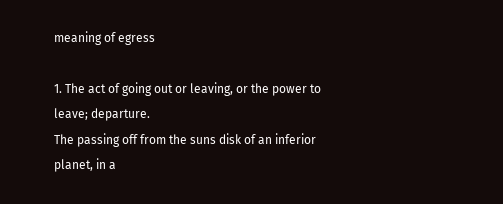meaning of egress

1. The act of going out or leaving, or the power to leave; departure.
The passing off from the suns disk of an inferior planet, in a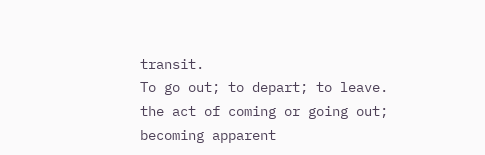transit.
To go out; to depart; to leave.
the act of coming or going out; becoming apparent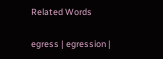Related Words

egress | egression |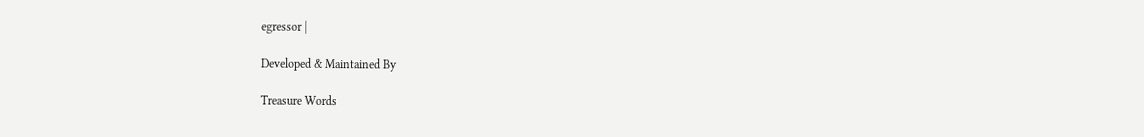egressor |

Developed & Maintained By

Treasure Words